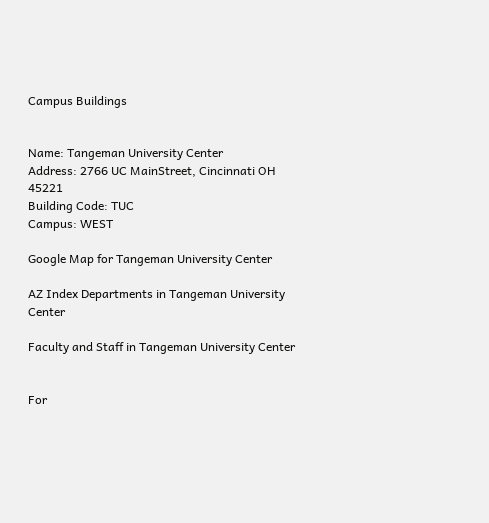Campus Buildings


Name: Tangeman University Center
Address: 2766 UC MainStreet, Cincinnati OH 45221
Building Code: TUC
Campus: WEST

Google Map for Tangeman University Center

AZ Index Departments in Tangeman University Center

Faculty and Staff in Tangeman University Center


For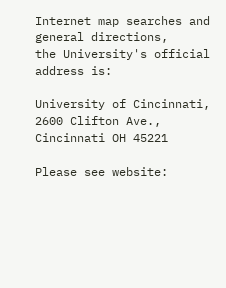Internet map searches and general directions,
the University's official address is:

University of Cincinnati,
2600 Clifton Ave., Cincinnati OH 45221

Please see website: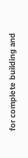for complete building and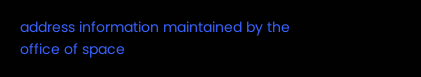address information maintained by the office of space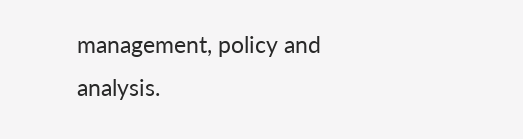management, policy and analysis.